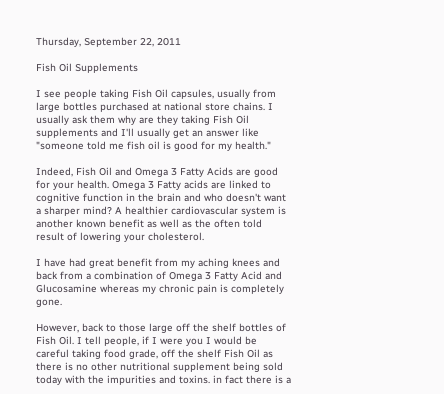Thursday, September 22, 2011

Fish Oil Supplements

I see people taking Fish Oil capsules, usually from large bottles purchased at national store chains. I usually ask them why are they taking Fish Oil supplements and I'll usually get an answer like "someone told me fish oil is good for my health."

Indeed, Fish Oil and Omega 3 Fatty Acids are good for your health. Omega 3 Fatty acids are linked to cognitive function in the brain and who doesn't want a sharper mind? A healthier cardiovascular system is another known benefit as well as the often told result of lowering your cholesterol.

I have had great benefit from my aching knees and back from a combination of Omega 3 Fatty Acid and Glucosamine whereas my chronic pain is completely gone.

However, back to those large off the shelf bottles of Fish Oil. I tell people, if I were you I would be careful taking food grade, off the shelf Fish Oil as there is no other nutritional supplement being sold today with the impurities and toxins. in fact there is a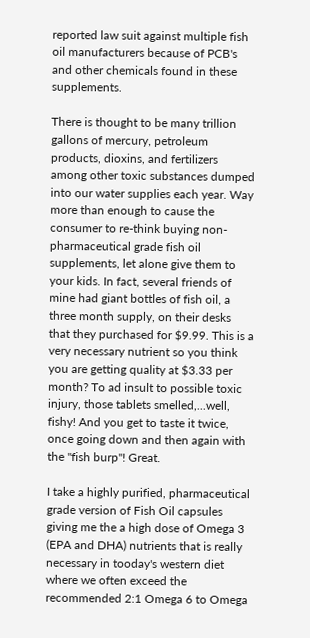reported law suit against multiple fish oil manufacturers because of PCB's and other chemicals found in these supplements.

There is thought to be many trillion gallons of mercury, petroleum products, dioxins, and fertilizers among other toxic substances dumped into our water supplies each year. Way more than enough to cause the consumer to re-think buying non-pharmaceutical grade fish oil supplements, let alone give them to your kids. In fact, several friends of mine had giant bottles of fish oil, a three month supply, on their desks that they purchased for $9.99. This is a very necessary nutrient so you think you are getting quality at $3.33 per month? To ad insult to possible toxic injury, those tablets smelled,...well, fishy! And you get to taste it twice, once going down and then again with the "fish burp"! Great.

I take a highly purified, pharmaceutical grade version of Fish Oil capsules giving me the a high dose of Omega 3 (EPA and DHA) nutrients that is really necessary in tooday's western diet where we often exceed the recommended 2:1 Omega 6 to Omega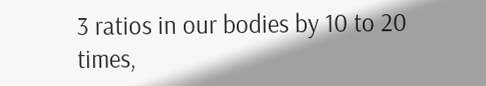3 ratios in our bodies by 10 to 20 times,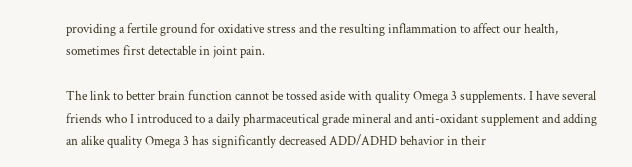providing a fertile ground for oxidative stress and the resulting inflammation to affect our health, sometimes first detectable in joint pain.

The link to better brain function cannot be tossed aside with quality Omega 3 supplements. I have several friends who I introduced to a daily pharmaceutical grade mineral and anti-oxidant supplement and adding an alike quality Omega 3 has significantly decreased ADD/ADHD behavior in their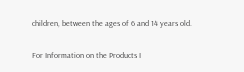children, between the ages of 6 and 14 years old.

For Information on the Products I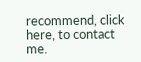recommend, click here, to contact me.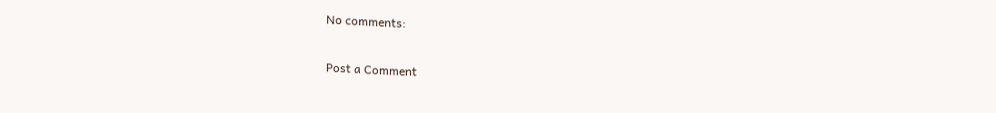No comments:

Post a Comment